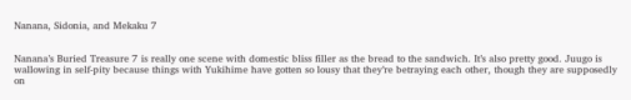Nanana, Sidonia, and Mekaku 7


Nanana’s Buried Treasure 7 is really one scene with domestic bliss filler as the bread to the sandwich. It’s also pretty good. Juugo is wallowing in self-pity because things with Yukihime have gotten so lousy that they’re betraying each other, though they are supposedly on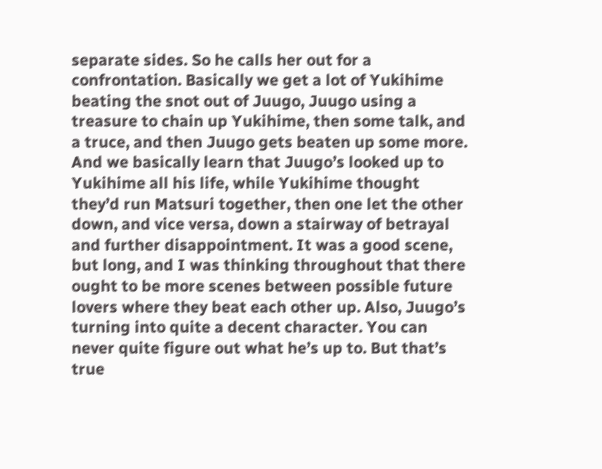separate sides. So he calls her out for a confrontation. Basically we get a lot of Yukihime beating the snot out of Juugo, Juugo using a treasure to chain up Yukihime, then some talk, and a truce, and then Juugo gets beaten up some more. And we basically learn that Juugo’s looked up to Yukihime all his life, while Yukihime thought they’d run Matsuri together, then one let the other down, and vice versa, down a stairway of betrayal and further disappointment. It was a good scene, but long, and I was thinking throughout that there ought to be more scenes between possible future lovers where they beat each other up. Also, Juugo’s turning into quite a decent character. You can never quite figure out what he’s up to. But that’s true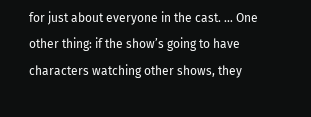for just about everyone in the cast. … One other thing: if the show’s going to have characters watching other shows, they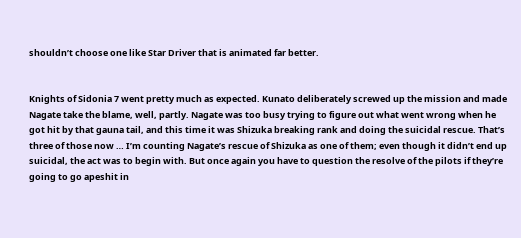shouldn’t choose one like Star Driver that is animated far better.


Knights of Sidonia 7 went pretty much as expected. Kunato deliberately screwed up the mission and made Nagate take the blame, well, partly. Nagate was too busy trying to figure out what went wrong when he got hit by that gauna tail, and this time it was Shizuka breaking rank and doing the suicidal rescue. That’s three of those now … I’m counting Nagate’s rescue of Shizuka as one of them; even though it didn’t end up suicidal, the act was to begin with. But once again you have to question the resolve of the pilots if they’re going to go apeshit in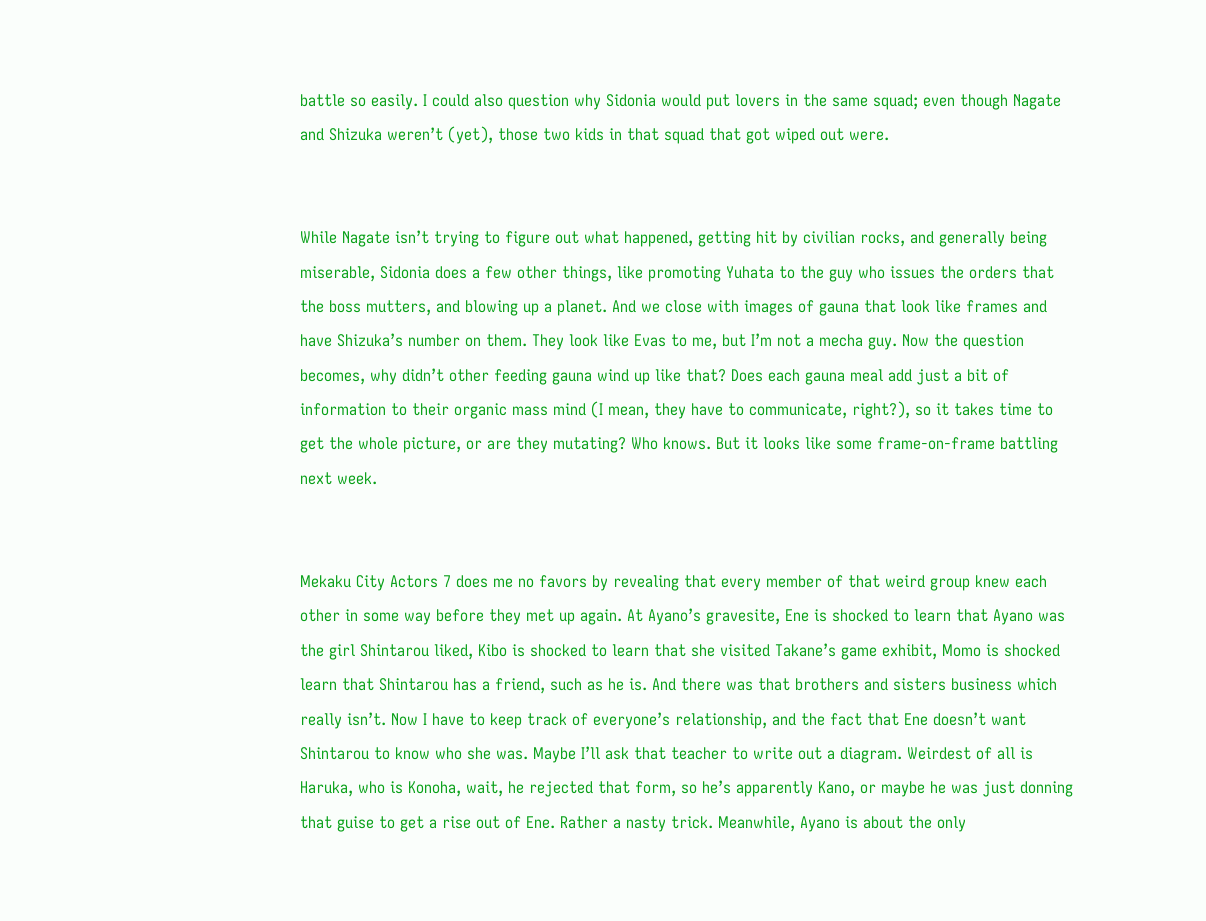battle so easily. I could also question why Sidonia would put lovers in the same squad; even though Nagate and Shizuka weren’t (yet), those two kids in that squad that got wiped out were.


While Nagate isn’t trying to figure out what happened, getting hit by civilian rocks, and generally being miserable, Sidonia does a few other things, like promoting Yuhata to the guy who issues the orders that the boss mutters, and blowing up a planet. And we close with images of gauna that look like frames and have Shizuka’s number on them. They look like Evas to me, but I’m not a mecha guy. Now the question becomes, why didn’t other feeding gauna wind up like that? Does each gauna meal add just a bit of information to their organic mass mind (I mean, they have to communicate, right?), so it takes time to get the whole picture, or are they mutating? Who knows. But it looks like some frame-on-frame battling next week.


Mekaku City Actors 7 does me no favors by revealing that every member of that weird group knew each other in some way before they met up again. At Ayano’s gravesite, Ene is shocked to learn that Ayano was the girl Shintarou liked, Kibo is shocked to learn that she visited Takane’s game exhibit, Momo is shocked learn that Shintarou has a friend, such as he is. And there was that brothers and sisters business which really isn’t. Now I have to keep track of everyone’s relationship, and the fact that Ene doesn’t want Shintarou to know who she was. Maybe I’ll ask that teacher to write out a diagram. Weirdest of all is Haruka, who is Konoha, wait, he rejected that form, so he’s apparently Kano, or maybe he was just donning that guise to get a rise out of Ene. Rather a nasty trick. Meanwhile, Ayano is about the only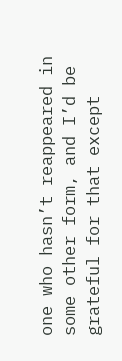one who hasn’t reappeared in some other form, and I’d be grateful for that except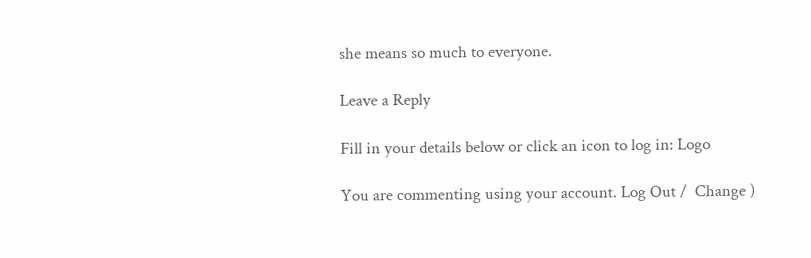she means so much to everyone.

Leave a Reply

Fill in your details below or click an icon to log in: Logo

You are commenting using your account. Log Out /  Change )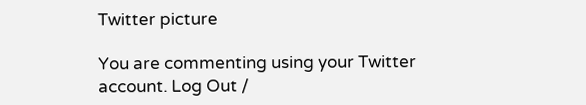Twitter picture

You are commenting using your Twitter account. Log Out /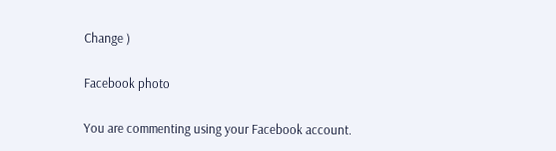Change )

Facebook photo

You are commenting using your Facebook account.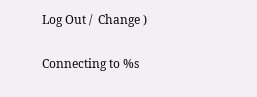Log Out /  Change )

Connecting to %s